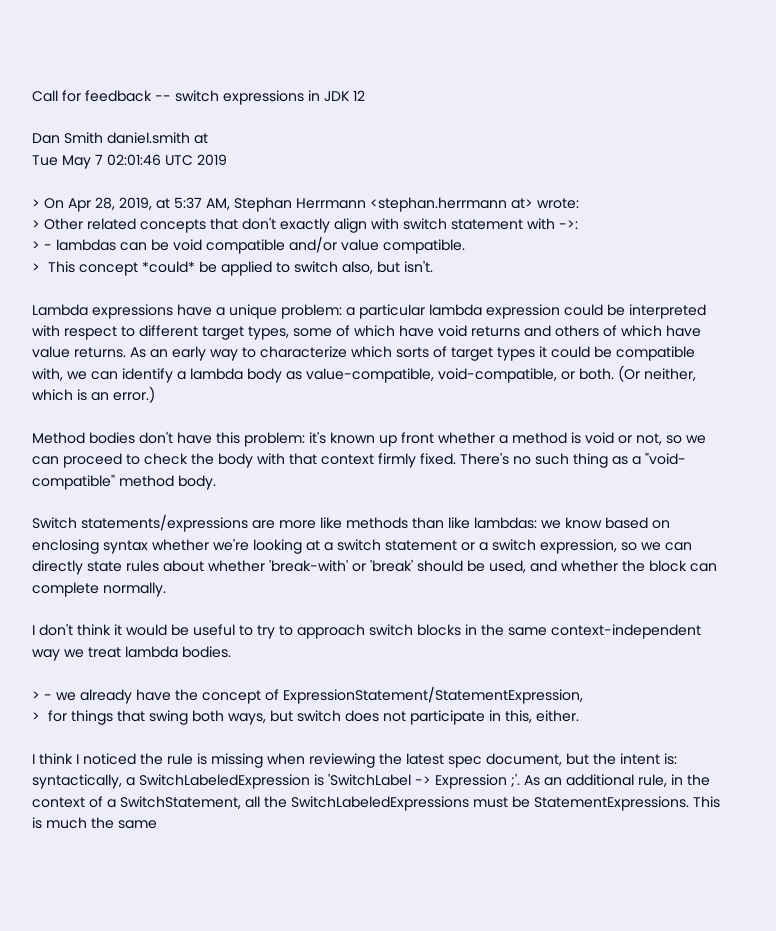Call for feedback -- switch expressions in JDK 12

Dan Smith daniel.smith at
Tue May 7 02:01:46 UTC 2019

> On Apr 28, 2019, at 5:37 AM, Stephan Herrmann <stephan.herrmann at> wrote:
> Other related concepts that don't exactly align with switch statement with ->:
> - lambdas can be void compatible and/or value compatible.
>  This concept *could* be applied to switch also, but isn't.

Lambda expressions have a unique problem: a particular lambda expression could be interpreted with respect to different target types, some of which have void returns and others of which have value returns. As an early way to characterize which sorts of target types it could be compatible with, we can identify a lambda body as value-compatible, void-compatible, or both. (Or neither, which is an error.)

Method bodies don't have this problem: it's known up front whether a method is void or not, so we can proceed to check the body with that context firmly fixed. There's no such thing as a "void-compatible" method body.

Switch statements/expressions are more like methods than like lambdas: we know based on enclosing syntax whether we're looking at a switch statement or a switch expression, so we can directly state rules about whether 'break-with' or 'break' should be used, and whether the block can complete normally.

I don't think it would be useful to try to approach switch blocks in the same context-independent way we treat lambda bodies.

> - we already have the concept of ExpressionStatement/StatementExpression,
>  for things that swing both ways, but switch does not participate in this, either.

I think I noticed the rule is missing when reviewing the latest spec document, but the intent is: syntactically, a SwitchLabeledExpression is 'SwitchLabel -> Expression ;'. As an additional rule, in the context of a SwitchStatement, all the SwitchLabeledExpressions must be StatementExpressions. This is much the same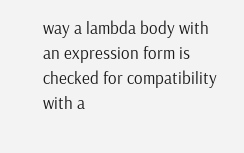way a lambda body with an expression form is checked for compatibility with a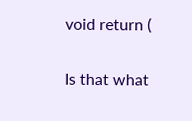void return (

Is that what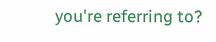you're referring to?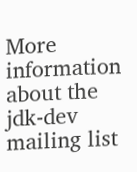More information about the jdk-dev mailing list